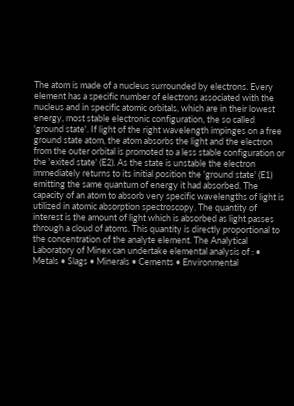The atom is made of a nucleus surrounded by electrons. Every element has a specific number of electrons associated with the nucleus and in specific atomic orbitals, which are in their lowest energy, most stable electronic configuration, the so called 'ground state'. If light of the right wavelength impinges on a free ground state atom, the atom absorbs the light and the electron from the outer orbital is promoted to a less stable configuration or the 'exited state' (E2). As the state is unstable the electron immediately returns to its initial position the 'ground state' (E1) emitting the same quantum of energy it had absorbed. The capacity of an atom to absorb very specific wavelengths of light is utilized in atomic absorption spectroscopy. The quantity of interest is the amount of light which is absorbed as light passes through a cloud of atoms. This quantity is directly proportional to the concentration of the analyte element. The Analytical Laboratory of Minex can undertake elemental analysis of : • Metals • Slags • Minerals • Cements • Environmental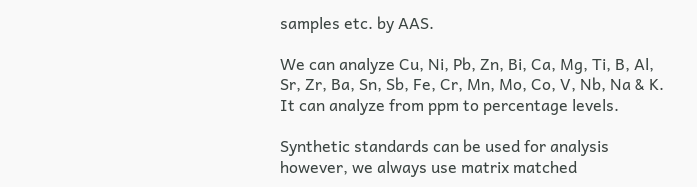samples etc. by AAS.

We can analyze Cu, Ni, Pb, Zn, Bi, Ca, Mg, Ti, B, Al, Sr, Zr, Ba, Sn, Sb, Fe, Cr, Mn, Mo, Co, V, Nb, Na & K. It can analyze from ppm to percentage levels.

Synthetic standards can be used for analysis however, we always use matrix matched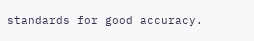standards for good accuracy.